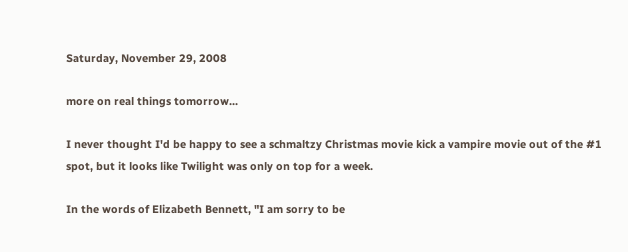Saturday, November 29, 2008

more on real things tomorrow...

I never thought I'd be happy to see a schmaltzy Christmas movie kick a vampire movie out of the #1 spot, but it looks like Twilight was only on top for a week.

In the words of Elizabeth Bennett, "I am sorry to be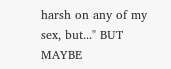harsh on any of my sex, but..." BUT MAYBE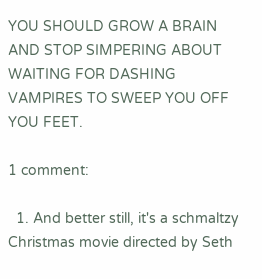YOU SHOULD GROW A BRAIN AND STOP SIMPERING ABOUT WAITING FOR DASHING VAMPIRES TO SWEEP YOU OFF YOU FEET.

1 comment:

  1. And better still, it's a schmaltzy Christmas movie directed by Seth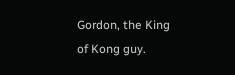Gordon, the King of Kong guy.